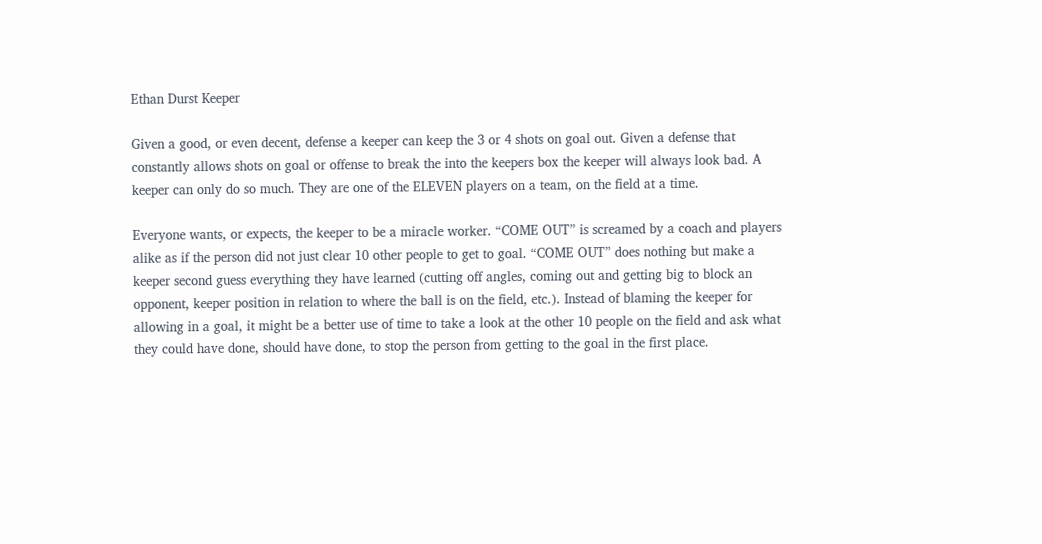Ethan Durst Keeper

Given a good, or even decent, defense a keeper can keep the 3 or 4 shots on goal out. Given a defense that constantly allows shots on goal or offense to break the into the keepers box the keeper will always look bad. A keeper can only do so much. They are one of the ELEVEN players on a team, on the field at a time.

Everyone wants, or expects, the keeper to be a miracle worker. “COME OUT” is screamed by a coach and players alike as if the person did not just clear 10 other people to get to goal. “COME OUT” does nothing but make a keeper second guess everything they have learned (cutting off angles, coming out and getting big to block an opponent, keeper position in relation to where the ball is on the field, etc.). Instead of blaming the keeper for allowing in a goal, it might be a better use of time to take a look at the other 10 people on the field and ask what they could have done, should have done, to stop the person from getting to the goal in the first place.